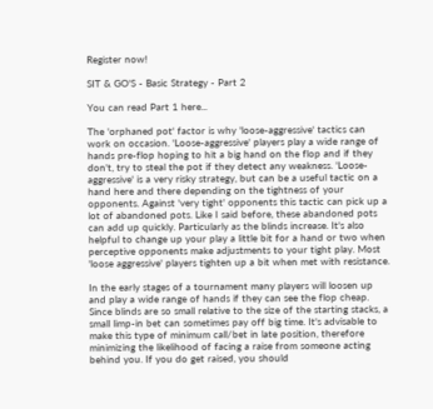Register now!

SIT & GO'S - Basic Strategy - Part 2

You can read Part 1 here...

The 'orphaned pot' factor is why 'loose-aggressive' tactics can work on occasion. 'Loose-aggressive' players play a wide range of hands pre-flop hoping to hit a big hand on the flop and if they don't, try to steal the pot if they detect any weakness. 'Loose-aggressive' is a very risky strategy, but can be a useful tactic on a hand here and there depending on the tightness of your opponents. Against 'very tight' opponents this tactic can pick up a lot of abandoned pots. Like I said before, these abandoned pots can add up quickly. Particularly as the blinds increase. It's also helpful to change up your play a little bit for a hand or two when perceptive opponents make adjustments to your tight play. Most 'loose aggressive' players tighten up a bit when met with resistance.

In the early stages of a tournament many players will loosen up and play a wide range of hands if they can see the flop cheap. Since blinds are so small relative to the size of the starting stacks, a small limp-in bet can sometimes pay off big time. It's advisable to make this type of minimum call/bet in late position, therefore minimizing the likelihood of facing a raise from someone acting behind you. If you do get raised, you should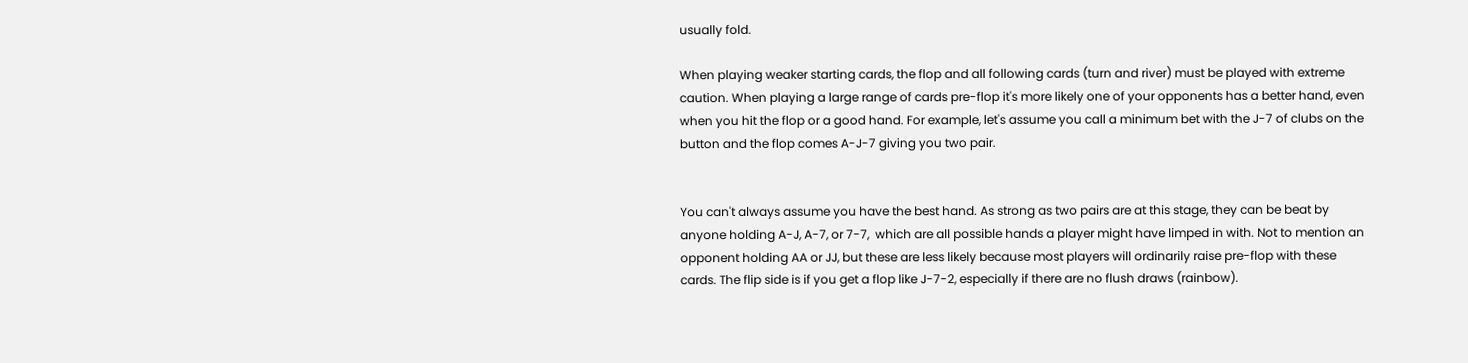usually fold.

When playing weaker starting cards, the flop and all following cards (turn and river) must be played with extreme caution. When playing a large range of cards pre-flop it's more likely one of your opponents has a better hand, even when you hit the flop or a good hand. For example, let's assume you call a minimum bet with the J-7 of clubs on the button and the flop comes A-J-7 giving you two pair.


You can't always assume you have the best hand. As strong as two pairs are at this stage, they can be beat by anyone holding A-J, A-7, or 7-7,  which are all possible hands a player might have limped in with. Not to mention an opponent holding AA or JJ, but these are less likely because most players will ordinarily raise pre-flop with these cards. The flip side is if you get a flop like J-7-2, especially if there are no flush draws (rainbow).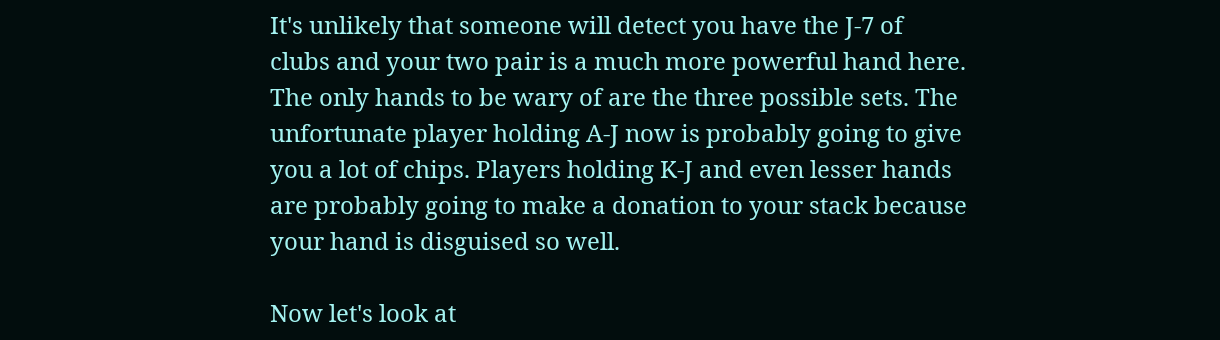It's unlikely that someone will detect you have the J-7 of clubs and your two pair is a much more powerful hand here. The only hands to be wary of are the three possible sets. The unfortunate player holding A-J now is probably going to give you a lot of chips. Players holding K-J and even lesser hands are probably going to make a donation to your stack because your hand is disguised so well.

Now let's look at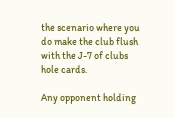the scenario where you do make the club flush with the J-7 of clubs hole cards.

Any opponent holding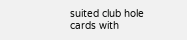suited club hole cards with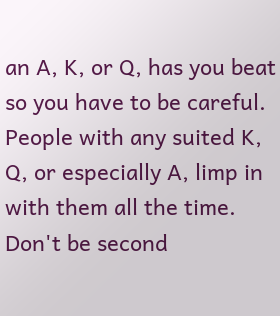an A, K, or Q, has you beat so you have to be careful. People with any suited K, Q, or especially A, limp in with them all the time. Don't be second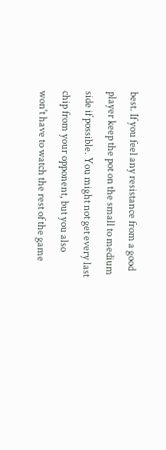best. If you feel any resistance from a good player keep the pot on the small to medium side if possible. You might not get every last chip from your opponent, but you also won't have to watch the rest of the game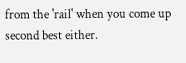from the 'rail' when you come up second best either.